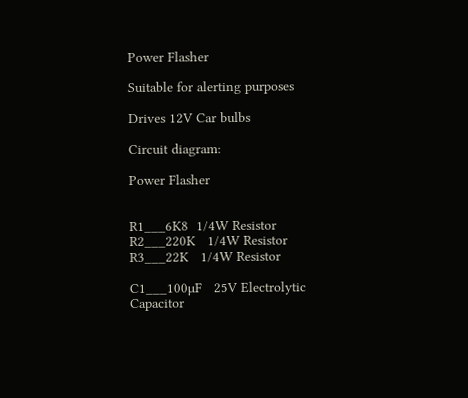Power Flasher

Suitable for alerting purposes

Drives 12V Car bulbs

Circuit diagram:

Power Flasher


R1___6K8  1/4W Resistor
R2___220K   1/4W Resistor
R3___22K   1/4W Resistor

C1___100µF   25V Electrolytic Capacitor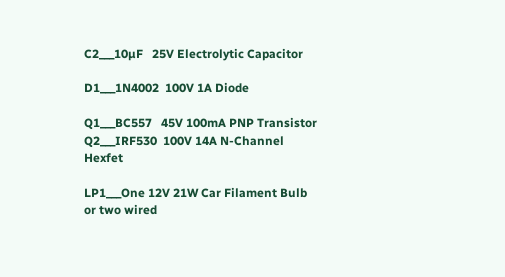C2___10µF   25V Electrolytic Capacitor

D1___1N4002  100V 1A Diode

Q1___BC557   45V 100mA PNP Transistor
Q2___IRF530  100V 14A N-Channel Hexfet

LP1___One 12V 21W Car Filament Bulb or two wired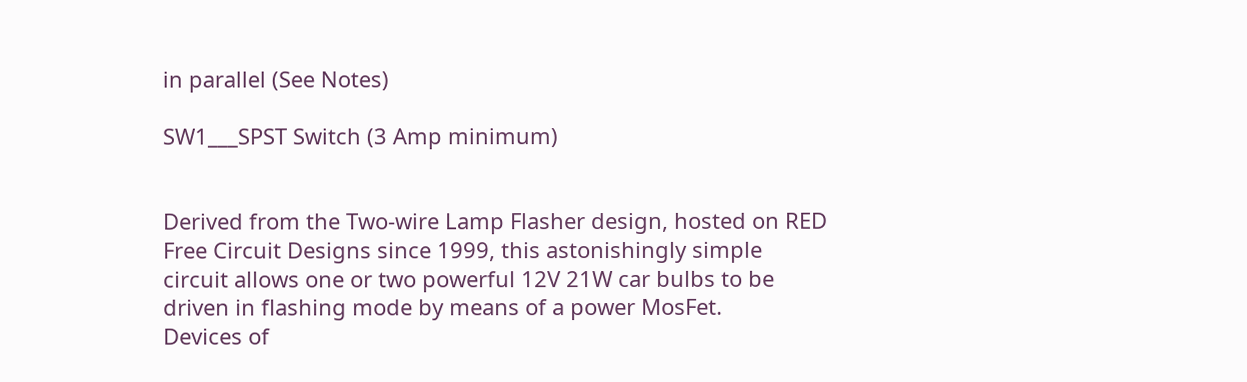in parallel (See Notes)

SW1___SPST Switch (3 Amp minimum)


Derived from the Two-wire Lamp Flasher design, hosted on RED Free Circuit Designs since 1999, this astonishingly simple circuit allows one or two powerful 12V 21W car bulbs to be driven in flashing mode by means of a power MosFet.
Devices of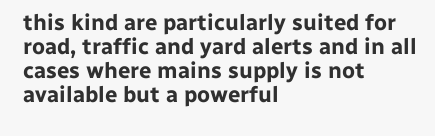this kind are particularly suited for road, traffic and yard alerts and in all cases where mains supply is not available but a powerful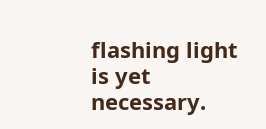flashing light is yet necessary.